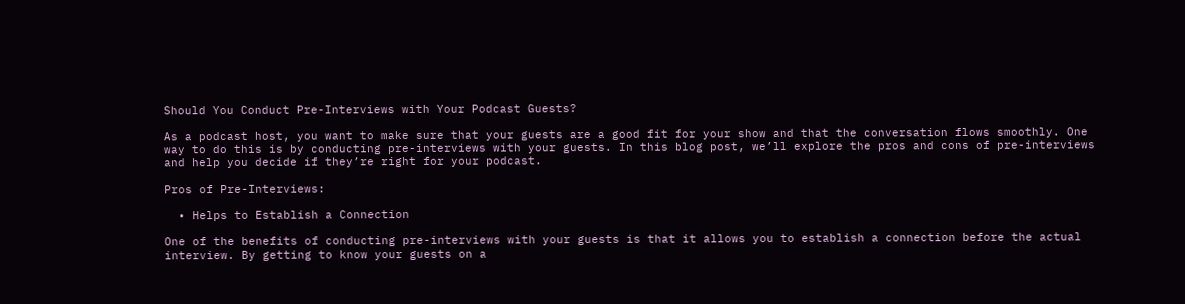Should You Conduct Pre-Interviews with Your Podcast Guests?

As a podcast host, you want to make sure that your guests are a good fit for your show and that the conversation flows smoothly. One way to do this is by conducting pre-interviews with your guests. In this blog post, we’ll explore the pros and cons of pre-interviews and help you decide if they’re right for your podcast.

Pros of Pre-Interviews:

  • Helps to Establish a Connection

One of the benefits of conducting pre-interviews with your guests is that it allows you to establish a connection before the actual interview. By getting to know your guests on a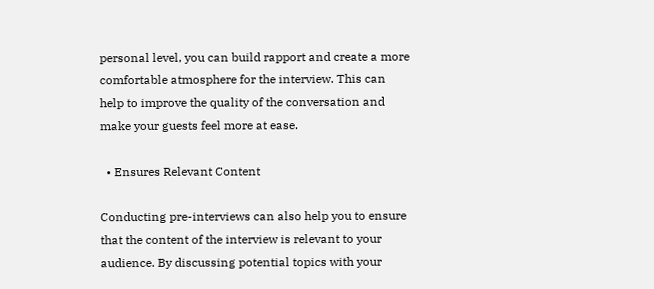personal level, you can build rapport and create a more comfortable atmosphere for the interview. This can help to improve the quality of the conversation and make your guests feel more at ease.

  • Ensures Relevant Content

Conducting pre-interviews can also help you to ensure that the content of the interview is relevant to your audience. By discussing potential topics with your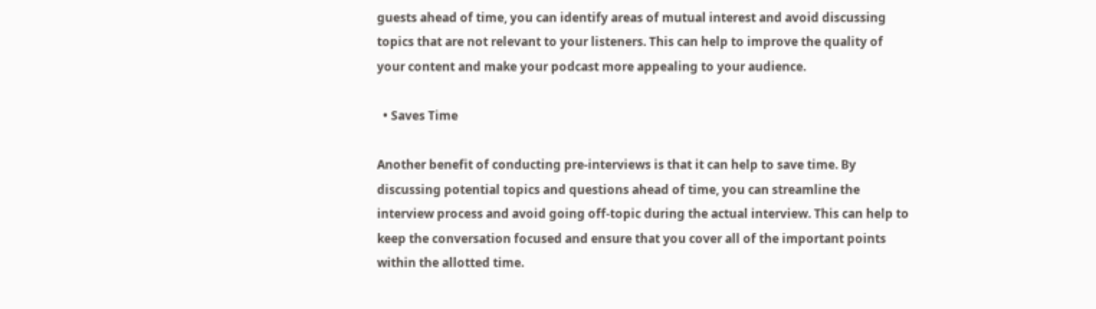guests ahead of time, you can identify areas of mutual interest and avoid discussing topics that are not relevant to your listeners. This can help to improve the quality of your content and make your podcast more appealing to your audience.

  • Saves Time

Another benefit of conducting pre-interviews is that it can help to save time. By discussing potential topics and questions ahead of time, you can streamline the interview process and avoid going off-topic during the actual interview. This can help to keep the conversation focused and ensure that you cover all of the important points within the allotted time.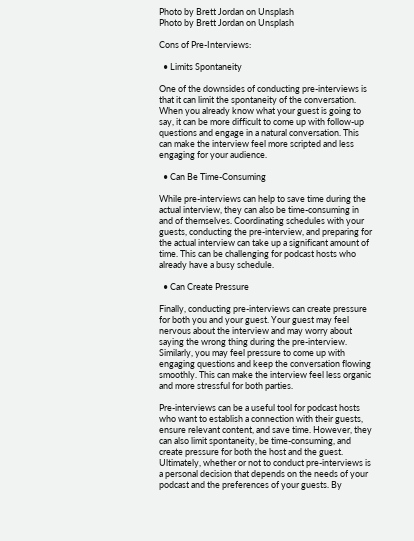Photo by Brett Jordan on Unsplash
Photo by Brett Jordan on Unsplash

Cons of Pre-Interviews:

  • Limits Spontaneity

One of the downsides of conducting pre-interviews is that it can limit the spontaneity of the conversation. When you already know what your guest is going to say, it can be more difficult to come up with follow-up questions and engage in a natural conversation. This can make the interview feel more scripted and less engaging for your audience.

  • Can Be Time-Consuming

While pre-interviews can help to save time during the actual interview, they can also be time-consuming in and of themselves. Coordinating schedules with your guests, conducting the pre-interview, and preparing for the actual interview can take up a significant amount of time. This can be challenging for podcast hosts who already have a busy schedule.

  • Can Create Pressure

Finally, conducting pre-interviews can create pressure for both you and your guest. Your guest may feel nervous about the interview and may worry about saying the wrong thing during the pre-interview. Similarly, you may feel pressure to come up with engaging questions and keep the conversation flowing smoothly. This can make the interview feel less organic and more stressful for both parties.

Pre-interviews can be a useful tool for podcast hosts who want to establish a connection with their guests, ensure relevant content, and save time. However, they can also limit spontaneity, be time-consuming, and create pressure for both the host and the guest. Ultimately, whether or not to conduct pre-interviews is a personal decision that depends on the needs of your podcast and the preferences of your guests. By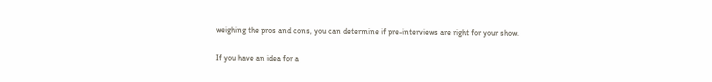weighing the pros and cons, you can determine if pre-interviews are right for your show.

If you have an idea for a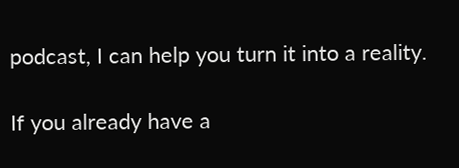podcast, I can help you turn it into a reality.

If you already have a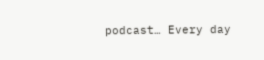podcast… Every day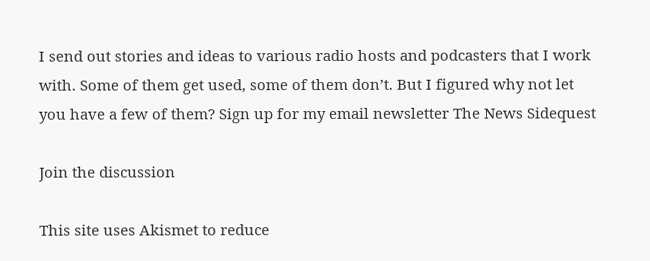I send out stories and ideas to various radio hosts and podcasters that I work with. Some of them get used, some of them don’t. But I figured why not let you have a few of them? Sign up for my email newsletter The News Sidequest

Join the discussion

This site uses Akismet to reduce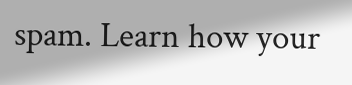spam. Learn how your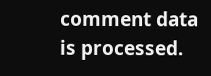comment data is processed.